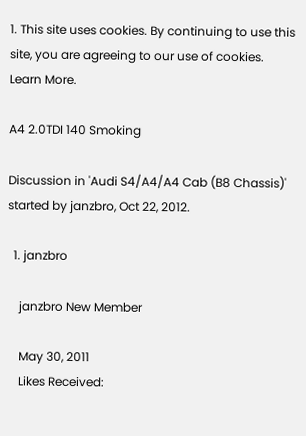1. This site uses cookies. By continuing to use this site, you are agreeing to our use of cookies. Learn More.

A4 2.0TDI 140 Smoking

Discussion in 'Audi S4/A4/A4 Cab (B8 Chassis)' started by janzbro, Oct 22, 2012.

  1. janzbro

    janzbro New Member

    May 30, 2011
    Likes Received: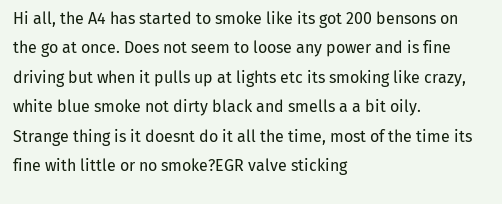Hi all, the A4 has started to smoke like its got 200 bensons on the go at once. Does not seem to loose any power and is fine driving but when it pulls up at lights etc its smoking like crazy, white blue smoke not dirty black and smells a a bit oily. Strange thing is it doesnt do it all the time, most of the time its fine with little or no smoke?EGR valve sticking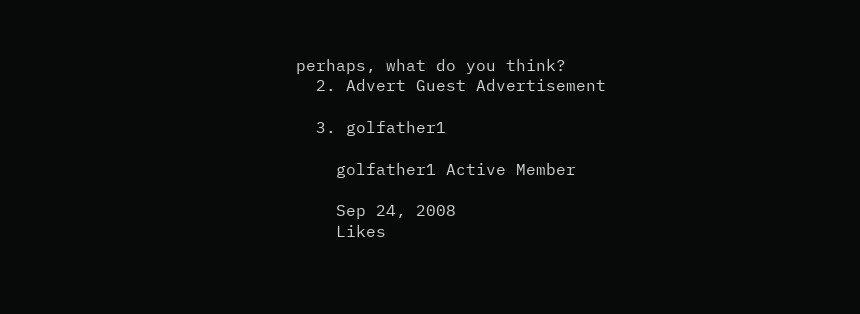perhaps, what do you think?
  2. Advert Guest Advertisement

  3. golfather1

    golfather1 Active Member

    Sep 24, 2008
    Likes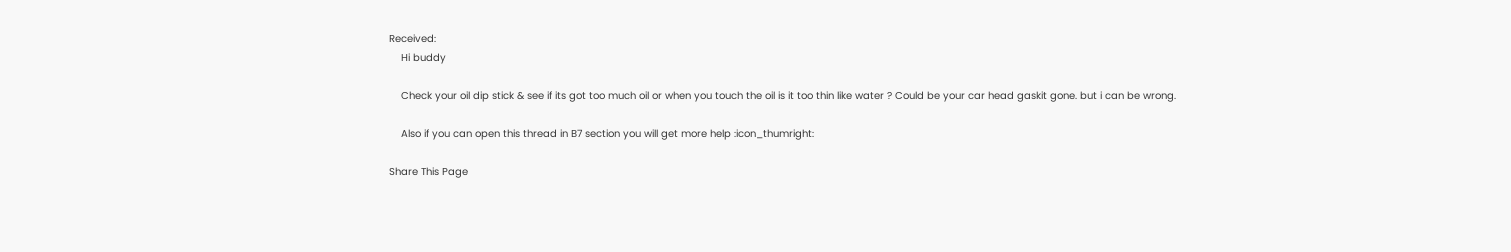Received:
    Hi buddy

    Check your oil dip stick & see if its got too much oil or when you touch the oil is it too thin like water ? Could be your car head gaskit gone. but i can be wrong.

    Also if you can open this thread in B7 section you will get more help :icon_thumright:

Share This Page